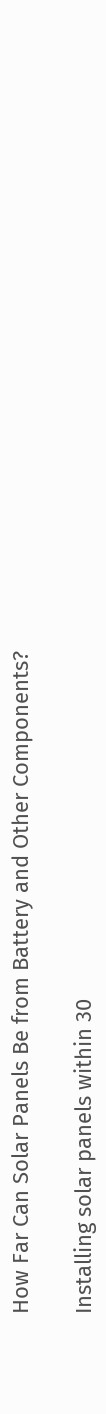How Far Can Solar Panels Be from Battery and Other Components?

Installing solar panels within 30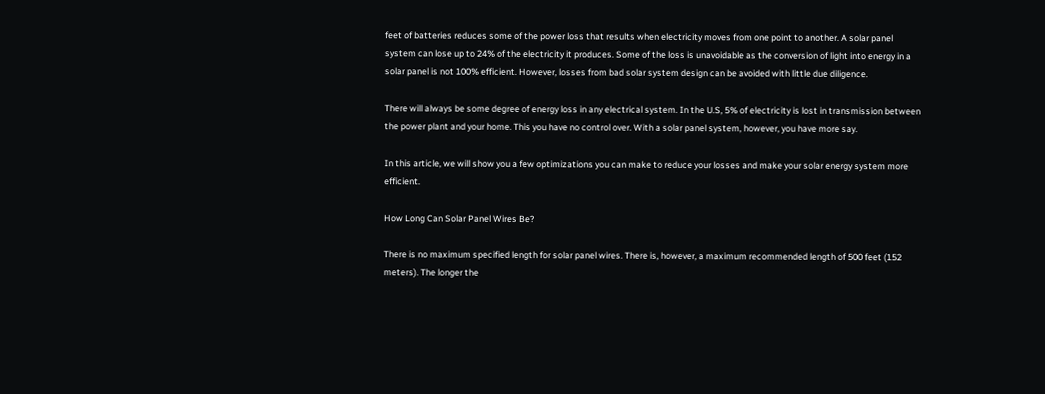feet of batteries reduces some of the power loss that results when electricity moves from one point to another. A solar panel system can lose up to 24% of the electricity it produces. Some of the loss is unavoidable as the conversion of light into energy in a solar panel is not 100% efficient. However, losses from bad solar system design can be avoided with little due diligence.

There will always be some degree of energy loss in any electrical system. In the U.S, 5% of electricity is lost in transmission between the power plant and your home. This you have no control over. With a solar panel system, however, you have more say.

In this article, we will show you a few optimizations you can make to reduce your losses and make your solar energy system more efficient.

How Long Can Solar Panel Wires Be?

There is no maximum specified length for solar panel wires. There is, however, a maximum recommended length of 500 feet (152 meters). The longer the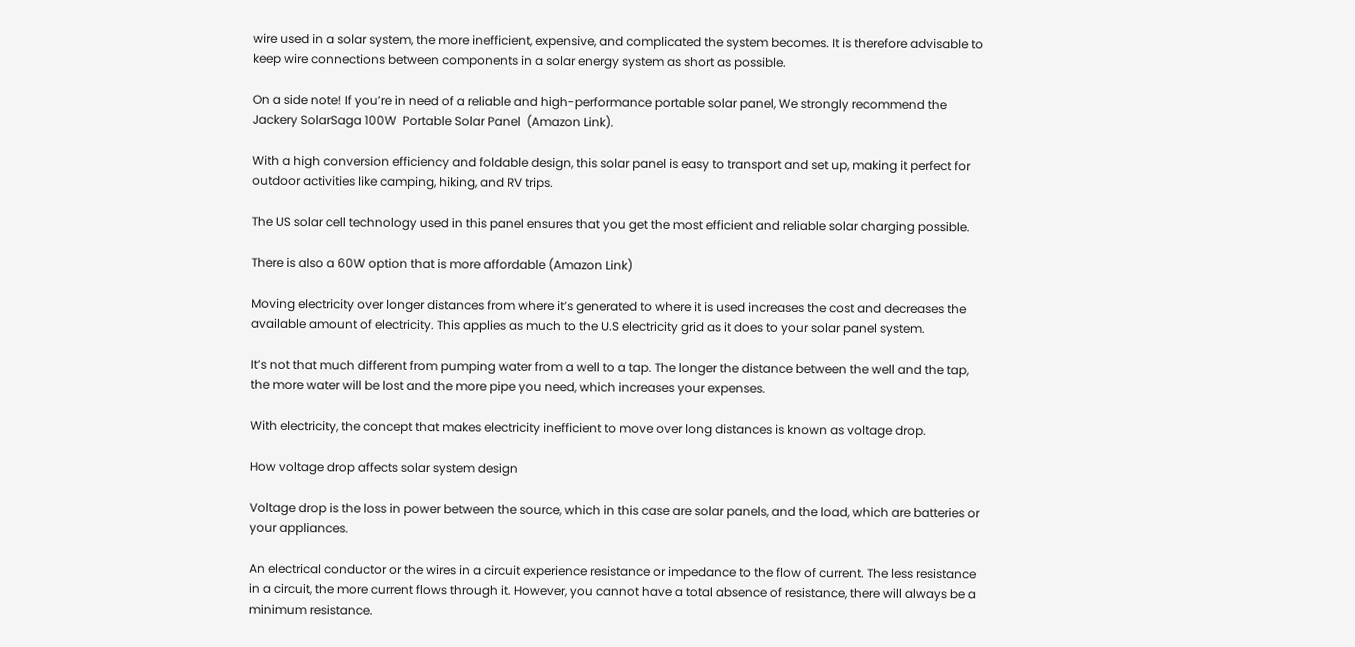wire used in a solar system, the more inefficient, expensive, and complicated the system becomes. It is therefore advisable to keep wire connections between components in a solar energy system as short as possible.

On a side note! If you’re in need of a reliable and high-performance portable solar panel, We strongly recommend the Jackery SolarSaga 100W  Portable Solar Panel  (Amazon Link).

With a high conversion efficiency and foldable design, this solar panel is easy to transport and set up, making it perfect for outdoor activities like camping, hiking, and RV trips.

The US solar cell technology used in this panel ensures that you get the most efficient and reliable solar charging possible.

There is also a 60W option that is more affordable (Amazon Link)

Moving electricity over longer distances from where it’s generated to where it is used increases the cost and decreases the available amount of electricity. This applies as much to the U.S electricity grid as it does to your solar panel system.

It’s not that much different from pumping water from a well to a tap. The longer the distance between the well and the tap, the more water will be lost and the more pipe you need, which increases your expenses.

With electricity, the concept that makes electricity inefficient to move over long distances is known as voltage drop.

How voltage drop affects solar system design

Voltage drop is the loss in power between the source, which in this case are solar panels, and the load, which are batteries or your appliances.

An electrical conductor or the wires in a circuit experience resistance or impedance to the flow of current. The less resistance in a circuit, the more current flows through it. However, you cannot have a total absence of resistance, there will always be a minimum resistance.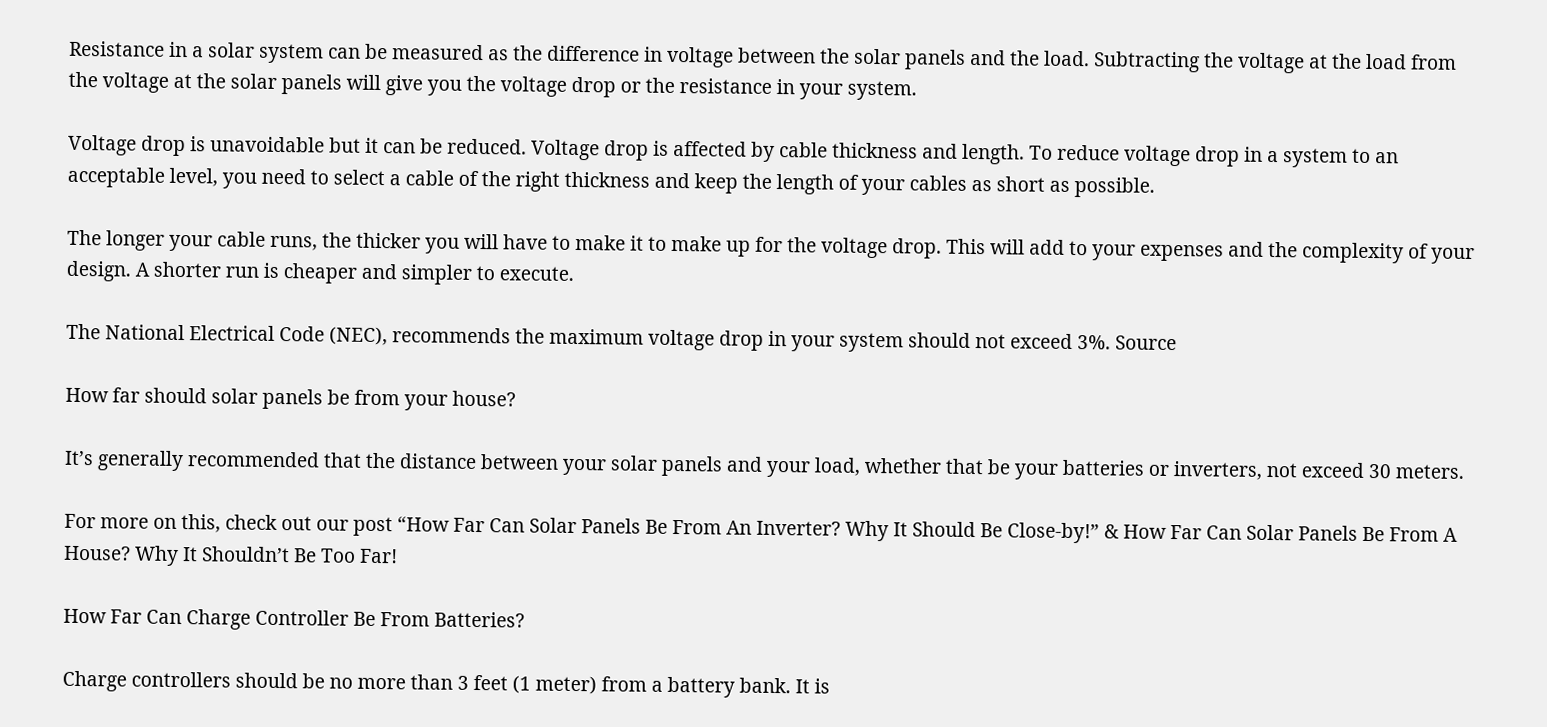Resistance in a solar system can be measured as the difference in voltage between the solar panels and the load. Subtracting the voltage at the load from the voltage at the solar panels will give you the voltage drop or the resistance in your system.

Voltage drop is unavoidable but it can be reduced. Voltage drop is affected by cable thickness and length. To reduce voltage drop in a system to an acceptable level, you need to select a cable of the right thickness and keep the length of your cables as short as possible.

The longer your cable runs, the thicker you will have to make it to make up for the voltage drop. This will add to your expenses and the complexity of your design. A shorter run is cheaper and simpler to execute.

The National Electrical Code (NEC), recommends the maximum voltage drop in your system should not exceed 3%. Source

How far should solar panels be from your house?

It’s generally recommended that the distance between your solar panels and your load, whether that be your batteries or inverters, not exceed 30 meters.

For more on this, check out our post “How Far Can Solar Panels Be From An Inverter? Why It Should Be Close-by!” & How Far Can Solar Panels Be From A House? Why It Shouldn’t Be Too Far!

How Far Can Charge Controller Be From Batteries?

Charge controllers should be no more than 3 feet (1 meter) from a battery bank. It is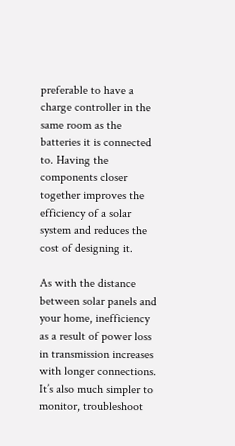preferable to have a charge controller in the same room as the batteries it is connected to. Having the components closer together improves the efficiency of a solar system and reduces the cost of designing it.

As with the distance between solar panels and your home, inefficiency as a result of power loss in transmission increases with longer connections. It’s also much simpler to monitor, troubleshoot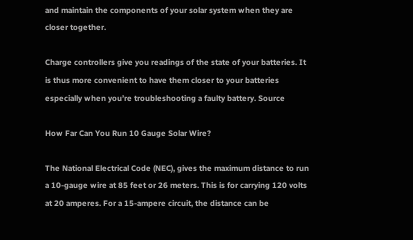and maintain the components of your solar system when they are closer together.

Charge controllers give you readings of the state of your batteries. It is thus more convenient to have them closer to your batteries especially when you’re troubleshooting a faulty battery. Source

How Far Can You Run 10 Gauge Solar Wire?

The National Electrical Code (NEC), gives the maximum distance to run a 10-gauge wire at 85 feet or 26 meters. This is for carrying 120 volts at 20 amperes. For a 15-ampere circuit, the distance can be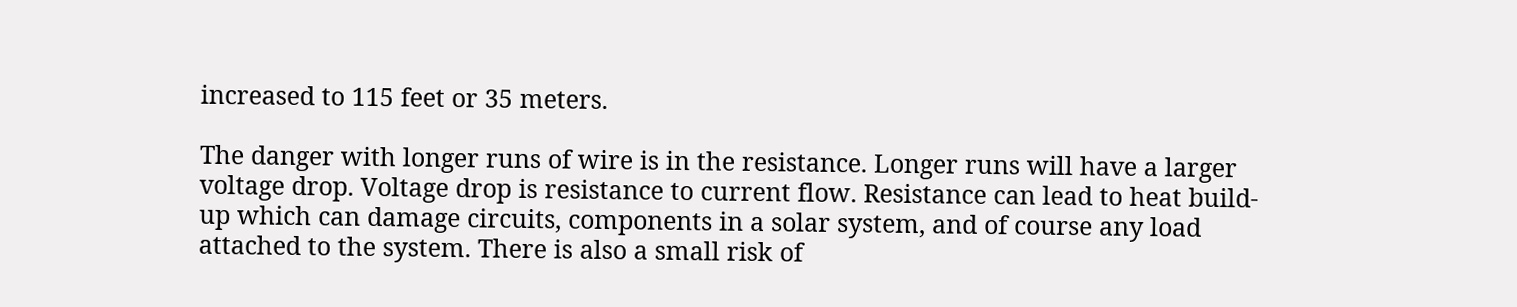increased to 115 feet or 35 meters.

The danger with longer runs of wire is in the resistance. Longer runs will have a larger voltage drop. Voltage drop is resistance to current flow. Resistance can lead to heat build-up which can damage circuits, components in a solar system, and of course any load attached to the system. There is also a small risk of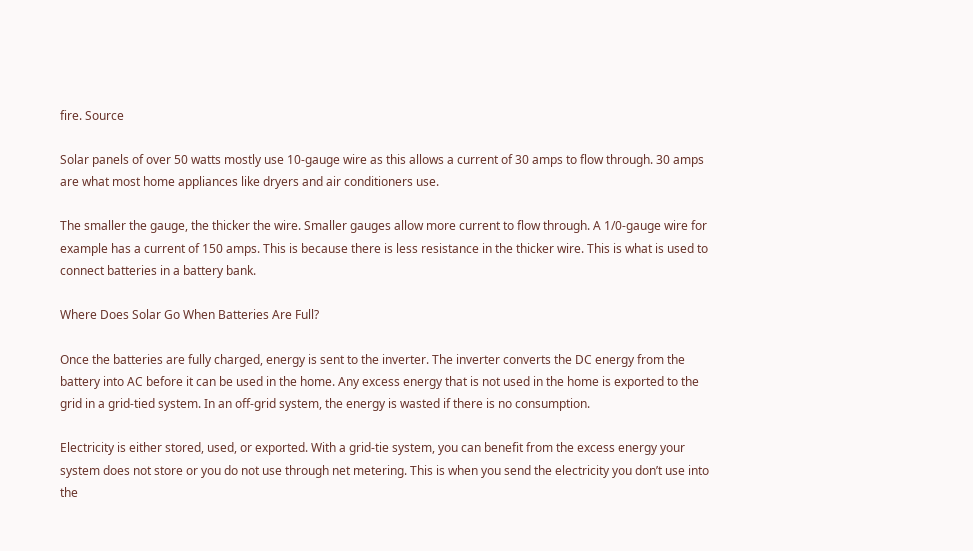fire. Source

Solar panels of over 50 watts mostly use 10-gauge wire as this allows a current of 30 amps to flow through. 30 amps are what most home appliances like dryers and air conditioners use.

The smaller the gauge, the thicker the wire. Smaller gauges allow more current to flow through. A 1/0-gauge wire for example has a current of 150 amps. This is because there is less resistance in the thicker wire. This is what is used to connect batteries in a battery bank.

Where Does Solar Go When Batteries Are Full?

Once the batteries are fully charged, energy is sent to the inverter. The inverter converts the DC energy from the battery into AC before it can be used in the home. Any excess energy that is not used in the home is exported to the grid in a grid-tied system. In an off-grid system, the energy is wasted if there is no consumption.

Electricity is either stored, used, or exported. With a grid-tie system, you can benefit from the excess energy your system does not store or you do not use through net metering. This is when you send the electricity you don’t use into the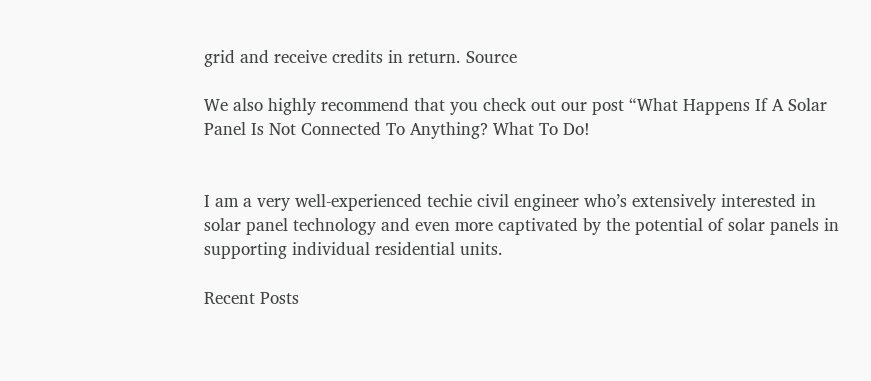grid and receive credits in return. Source

We also highly recommend that you check out our post “What Happens If A Solar Panel Is Not Connected To Anything? What To Do!


I am a very well-experienced techie civil engineer who’s extensively interested in solar panel technology and even more captivated by the potential of solar panels in supporting individual residential units.

Recent Posts